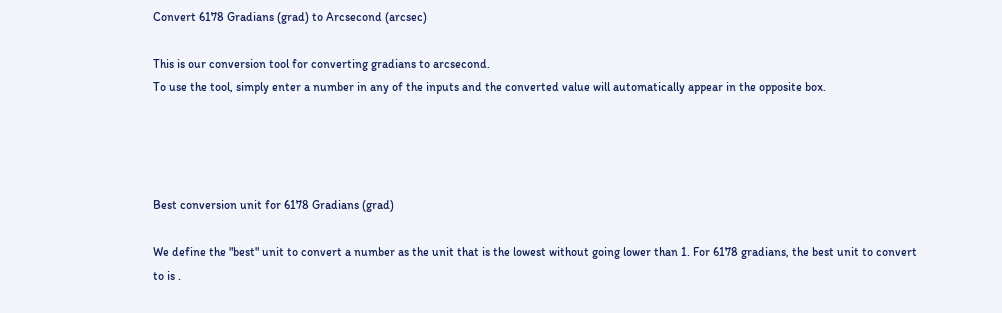Convert 6178 Gradians (grad) to Arcsecond (arcsec)

This is our conversion tool for converting gradians to arcsecond.
To use the tool, simply enter a number in any of the inputs and the converted value will automatically appear in the opposite box.




Best conversion unit for 6178 Gradians (grad)

We define the "best" unit to convert a number as the unit that is the lowest without going lower than 1. For 6178 gradians, the best unit to convert to is .